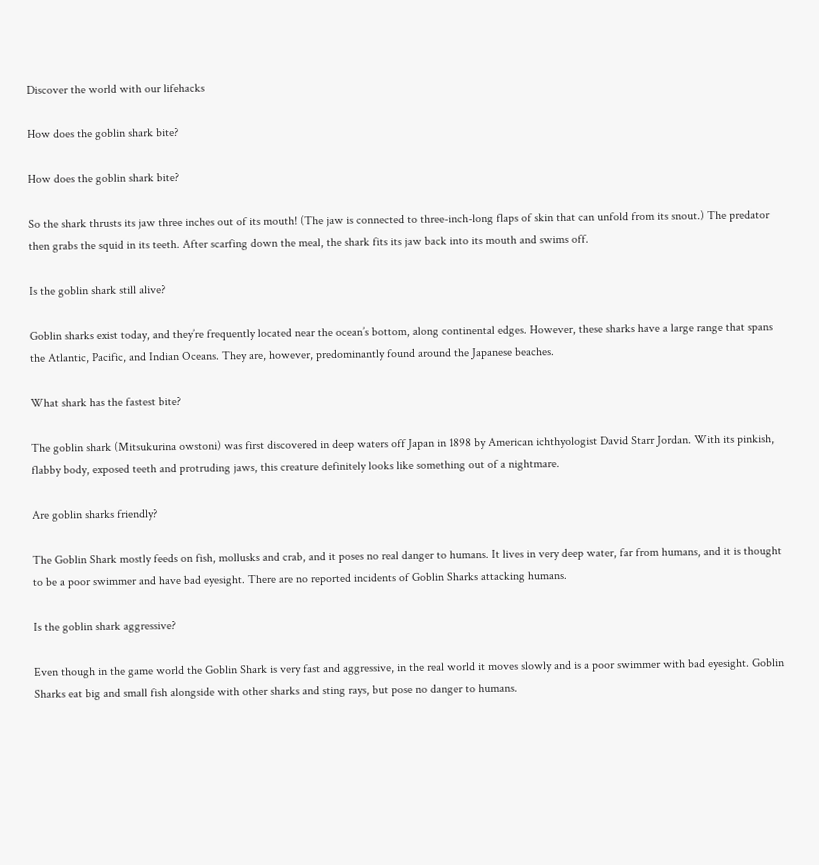Discover the world with our lifehacks

How does the goblin shark bite?

How does the goblin shark bite?

So the shark thrusts its jaw three inches out of its mouth! (The jaw is connected to three-inch-long flaps of skin that can unfold from its snout.) The predator then grabs the squid in its teeth. After scarfing down the meal, the shark fits its jaw back into its mouth and swims off.

Is the goblin shark still alive?

Goblin sharks exist today, and they’re frequently located near the ocean’s bottom, along continental edges. However, these sharks have a large range that spans the Atlantic, Pacific, and Indian Oceans. They are, however, predominantly found around the Japanese beaches.

What shark has the fastest bite?

The goblin shark (Mitsukurina owstoni) was first discovered in deep waters off Japan in 1898 by American ichthyologist David Starr Jordan. With its pinkish, flabby body, exposed teeth and protruding jaws, this creature definitely looks like something out of a nightmare.

Are goblin sharks friendly?

The Goblin Shark mostly feeds on fish, mollusks and crab, and it poses no real danger to humans. It lives in very deep water, far from humans, and it is thought to be a poor swimmer and have bad eyesight. There are no reported incidents of Goblin Sharks attacking humans.

Is the goblin shark aggressive?

Even though in the game world the Goblin Shark is very fast and aggressive, in the real world it moves slowly and is a poor swimmer with bad eyesight. Goblin Sharks eat big and small fish alongside with other sharks and sting rays, but pose no danger to humans.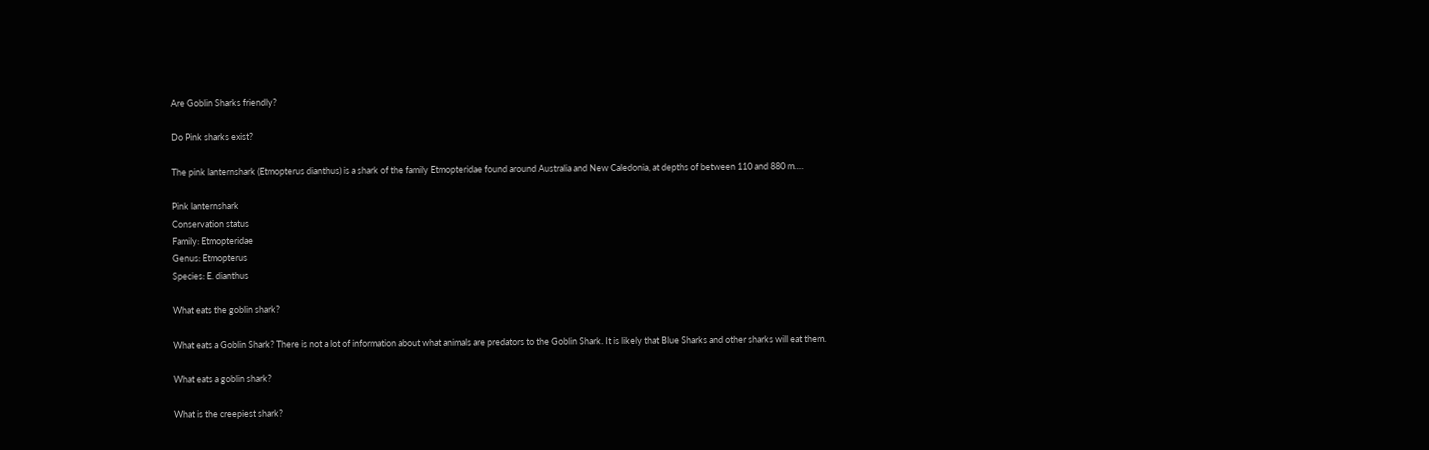Are Goblin Sharks friendly?

Do Pink sharks exist?

The pink lanternshark (Etmopterus dianthus) is a shark of the family Etmopteridae found around Australia and New Caledonia, at depths of between 110 and 880 m….

Pink lanternshark
Conservation status
Family: Etmopteridae
Genus: Etmopterus
Species: E. dianthus

What eats the goblin shark?

What eats a Goblin Shark? There is not a lot of information about what animals are predators to the Goblin Shark. It is likely that Blue Sharks and other sharks will eat them.

What eats a goblin shark?

What is the creepiest shark?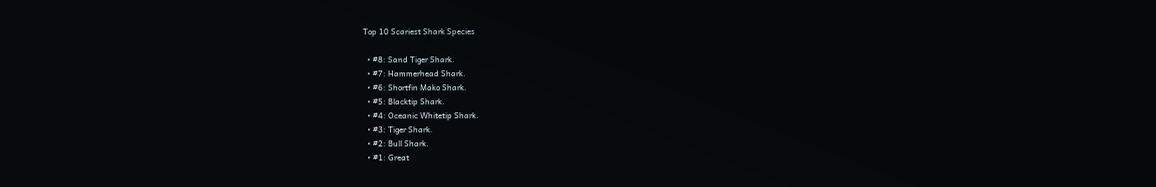Top 10 Scariest Shark Species

  • #8: Sand Tiger Shark.
  • #7: Hammerhead Shark.
  • #6: Shortfin Mako Shark.
  • #5: Blacktip Shark.
  • #4: Oceanic Whitetip Shark.
  • #3: Tiger Shark.
  • #2: Bull Shark.
  • #1: Great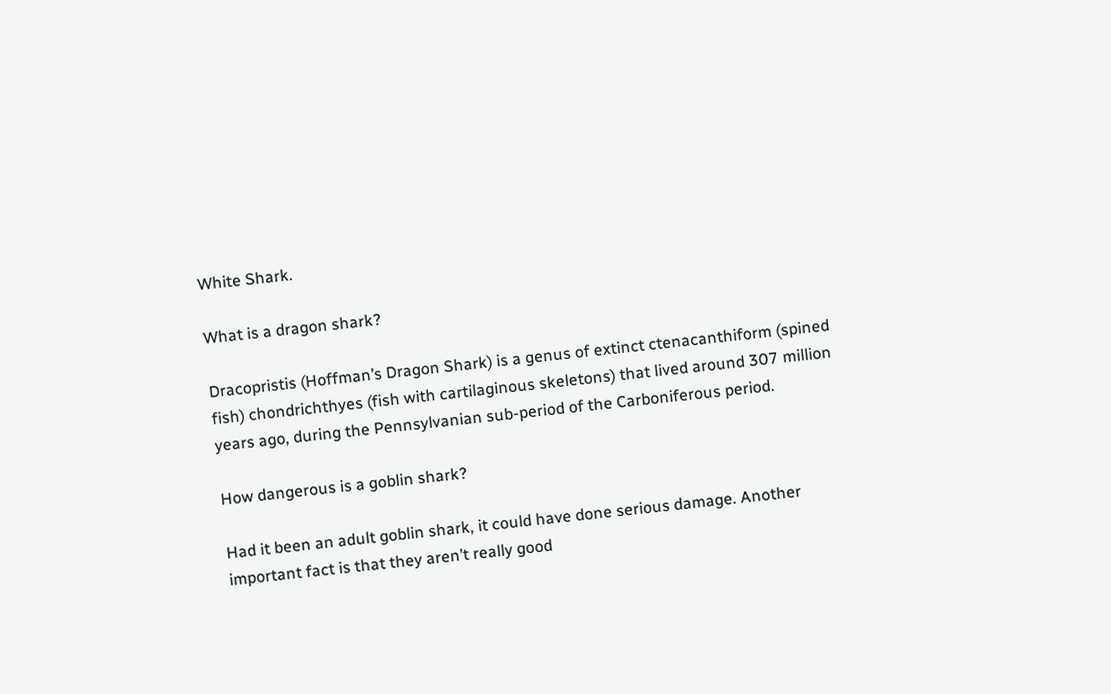White Shark.

What is a dragon shark?

Dracopristis (Hoffman’s Dragon Shark) is a genus of extinct ctenacanthiform (spined fish) chondrichthyes (fish with cartilaginous skeletons) that lived around 307 million years ago, during the Pennsylvanian sub-period of the Carboniferous period.

How dangerous is a goblin shark?

Had it been an adult goblin shark, it could have done serious damage. Another important fact is that they aren’t really good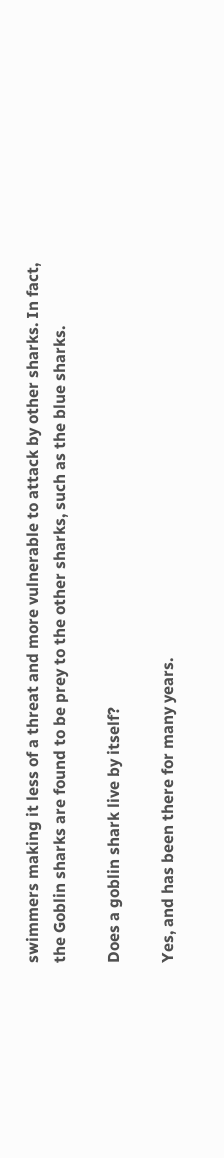swimmers making it less of a threat and more vulnerable to attack by other sharks. In fact, the Goblin sharks are found to be prey to the other sharks, such as the blue sharks.

Does a goblin shark live by itself?

Yes, and has been there for many years.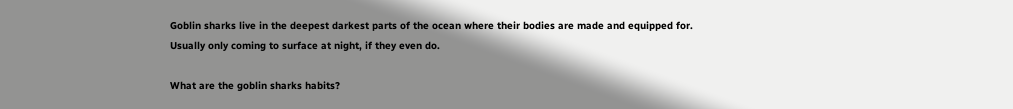Goblin sharks live in the deepest darkest parts of the ocean where their bodies are made and equipped for. Usually only coming to surface at night, if they even do.

What are the goblin sharks habits?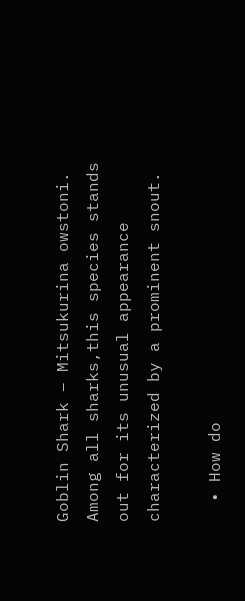Goblin Shark – Mitsukurina owstoni. Among all sharks,this species stands out for its unusual appearance characterized by a prominent snout.

  • How do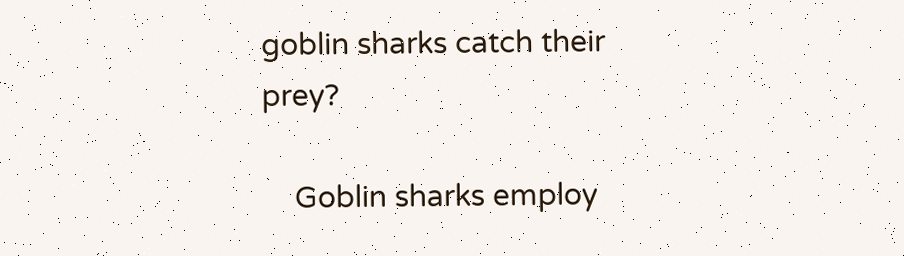goblin sharks catch their prey?

    Goblin sharks employ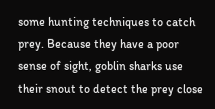some hunting techniques to catch prey. Because they have a poor sense of sight, goblin sharks use their snout to detect the prey close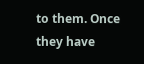to them. Once they have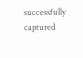successfully captured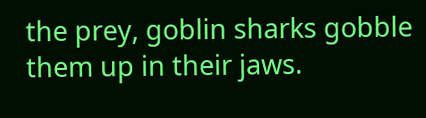the prey, goblin sharks gobble them up in their jaws.